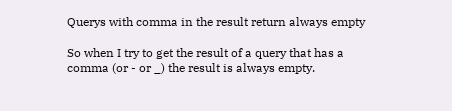Querys with comma in the result return always empty

So when I try to get the result of a query that has a comma (or - or _) the result is always empty.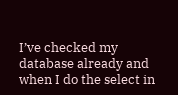I’ve checked my database already and when I do the select in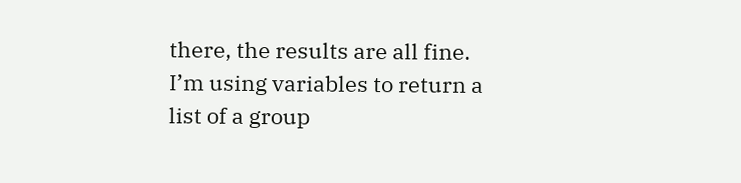there, the results are all fine.
I’m using variables to return a list of a group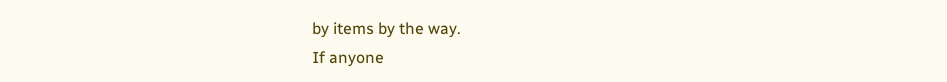by items by the way.
If anyone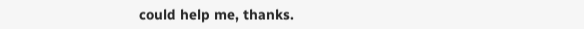could help me, thanks.